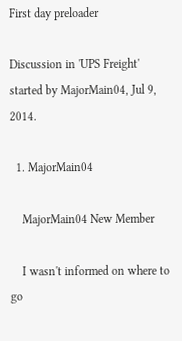First day preloader

Discussion in 'UPS Freight' started by MajorMain04, Jul 9, 2014.

  1. MajorMain04

    MajorMain04 New Member

    I wasn't informed on where to go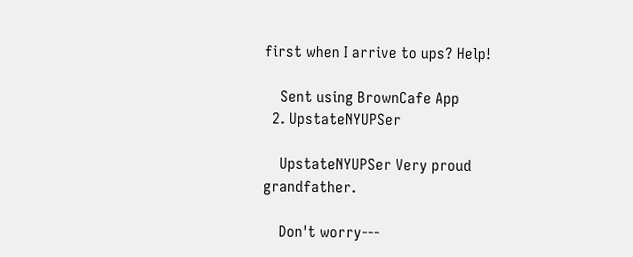first when I arrive to ups? Help!

    Sent using BrownCafe App
  2. UpstateNYUPSer

    UpstateNYUPSer Very proud grandfather.

    Don't worry---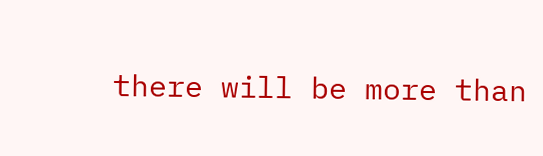there will be more than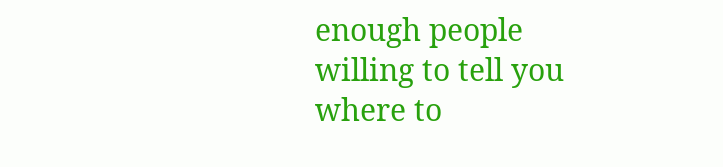enough people willing to tell you where to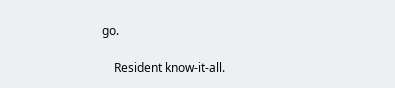go.

    Resident know-it-all.